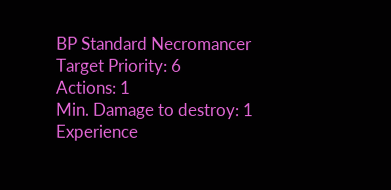BP Standard Necromancer
Target Priority: 6
Actions: 1
Min. Damage to destroy: 1
Experience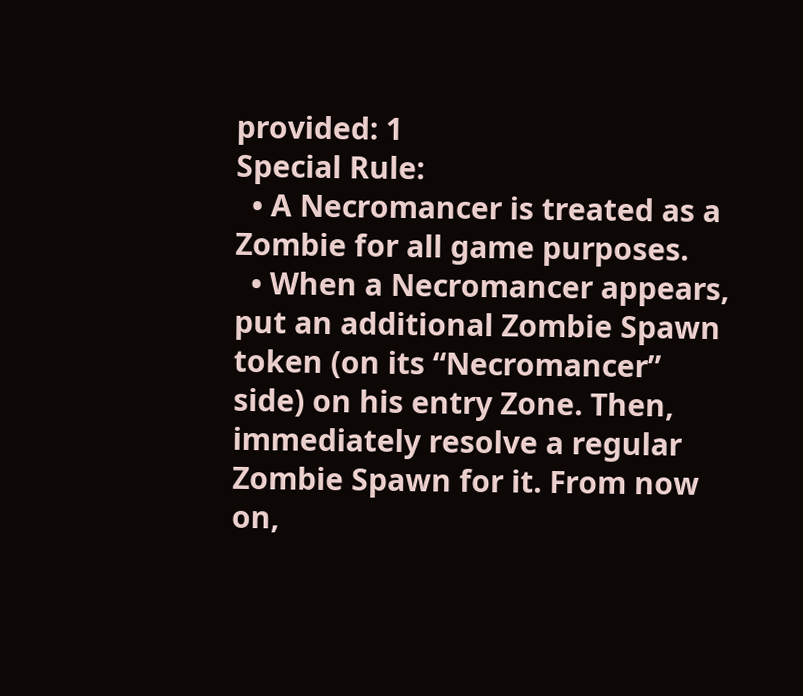provided: 1
Special Rule:
  • A Necromancer is treated as a Zombie for all game purposes.
  • When a Necromancer appears, put an additional Zombie Spawn token (on its “Necromancer” side) on his entry Zone. Then, immediately resolve a regular Zombie Spawn for it. From now on,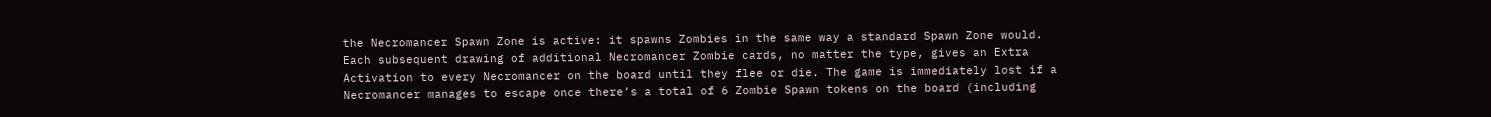the Necromancer Spawn Zone is active: it spawns Zombies in the same way a standard Spawn Zone would. Each subsequent drawing of additional Necromancer Zombie cards, no matter the type, gives an Extra Activation to every Necromancer on the board until they flee or die. The game is immediately lost if a Necromancer manages to escape once there’s a total of 6 Zombie Spawn tokens on the board (including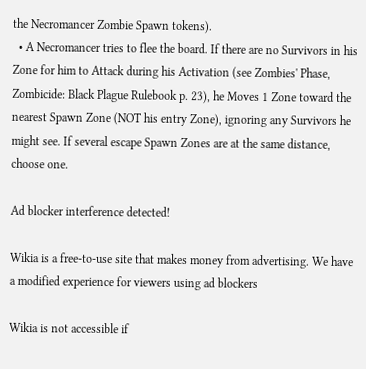the Necromancer Zombie Spawn tokens).
  • A Necromancer tries to flee the board. If there are no Survivors in his Zone for him to Attack during his Activation (see Zombies' Phase, Zombicide: Black Plague Rulebook p. 23), he Moves 1 Zone toward the nearest Spawn Zone (NOT his entry Zone), ignoring any Survivors he might see. If several escape Spawn Zones are at the same distance, choose one.

Ad blocker interference detected!

Wikia is a free-to-use site that makes money from advertising. We have a modified experience for viewers using ad blockers

Wikia is not accessible if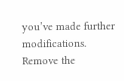you’ve made further modifications. Remove the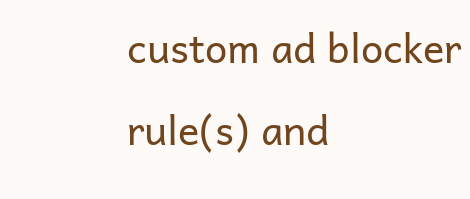custom ad blocker rule(s) and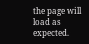the page will load as expected.